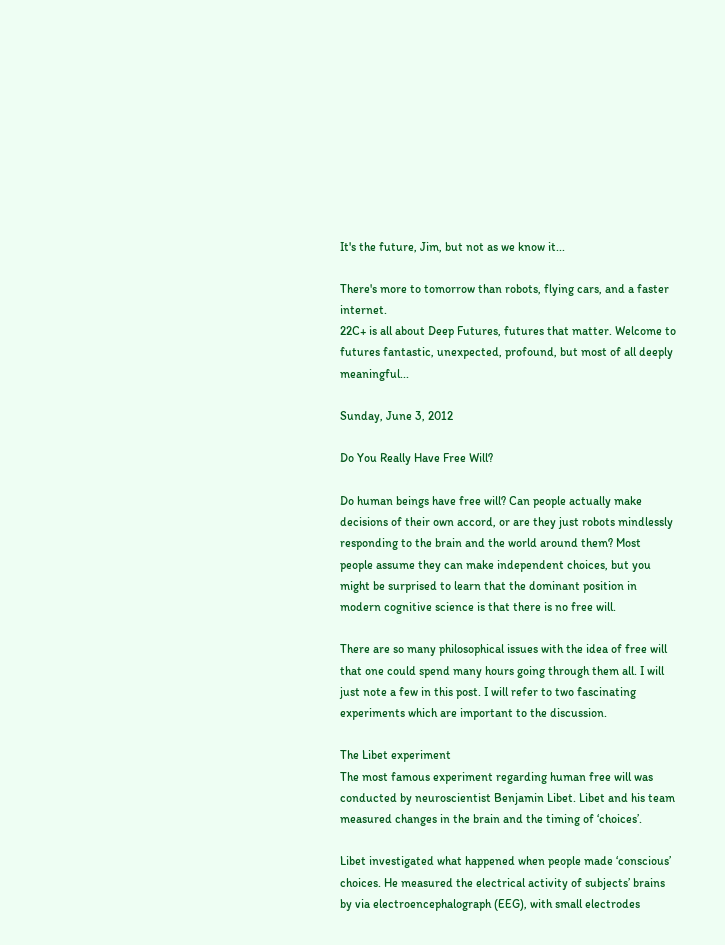It's the future, Jim, but not as we know it...

There's more to tomorrow than robots, flying cars, and a faster internet.
22C+ is all about Deep Futures, futures that matter. Welcome to futures fantastic, unexpected, profound, but most of all deeply meaningful...

Sunday, June 3, 2012

Do You Really Have Free Will?

Do human beings have free will? Can people actually make decisions of their own accord, or are they just robots mindlessly responding to the brain and the world around them? Most people assume they can make independent choices, but you might be surprised to learn that the dominant position in modern cognitive science is that there is no free will.

There are so many philosophical issues with the idea of free will that one could spend many hours going through them all. I will just note a few in this post. I will refer to two fascinating experiments which are important to the discussion.

The Libet experiment
The most famous experiment regarding human free will was conducted by neuroscientist Benjamin Libet. Libet and his team measured changes in the brain and the timing of ‘choices’.

Libet investigated what happened when people made ‘conscious’ choices. He measured the electrical activity of subjects’ brains by via electroencephalograph (EEG), with small electrodes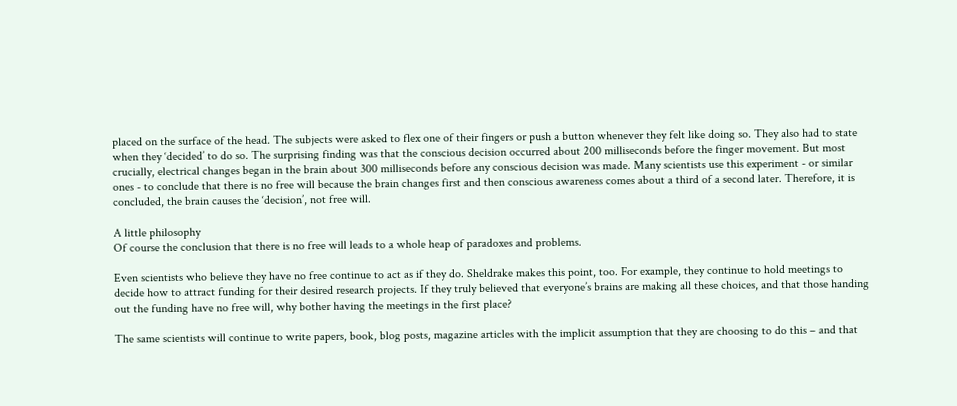placed on the surface of the head. The subjects were asked to flex one of their fingers or push a button whenever they felt like doing so. They also had to state when they ‘decided’ to do so. The surprising finding was that the conscious decision occurred about 200 milliseconds before the finger movement. But most crucially, electrical changes began in the brain about 300 milliseconds before any conscious decision was made. Many scientists use this experiment - or similar ones - to conclude that there is no free will because the brain changes first and then conscious awareness comes about a third of a second later. Therefore, it is concluded, the brain causes the ‘decision’, not free will.

A little philosophy
Of course the conclusion that there is no free will leads to a whole heap of paradoxes and problems.

Even scientists who believe they have no free continue to act as if they do. Sheldrake makes this point, too. For example, they continue to hold meetings to decide how to attract funding for their desired research projects. If they truly believed that everyone’s brains are making all these choices, and that those handing out the funding have no free will, why bother having the meetings in the first place?

The same scientists will continue to write papers, book, blog posts, magazine articles with the implicit assumption that they are choosing to do this – and that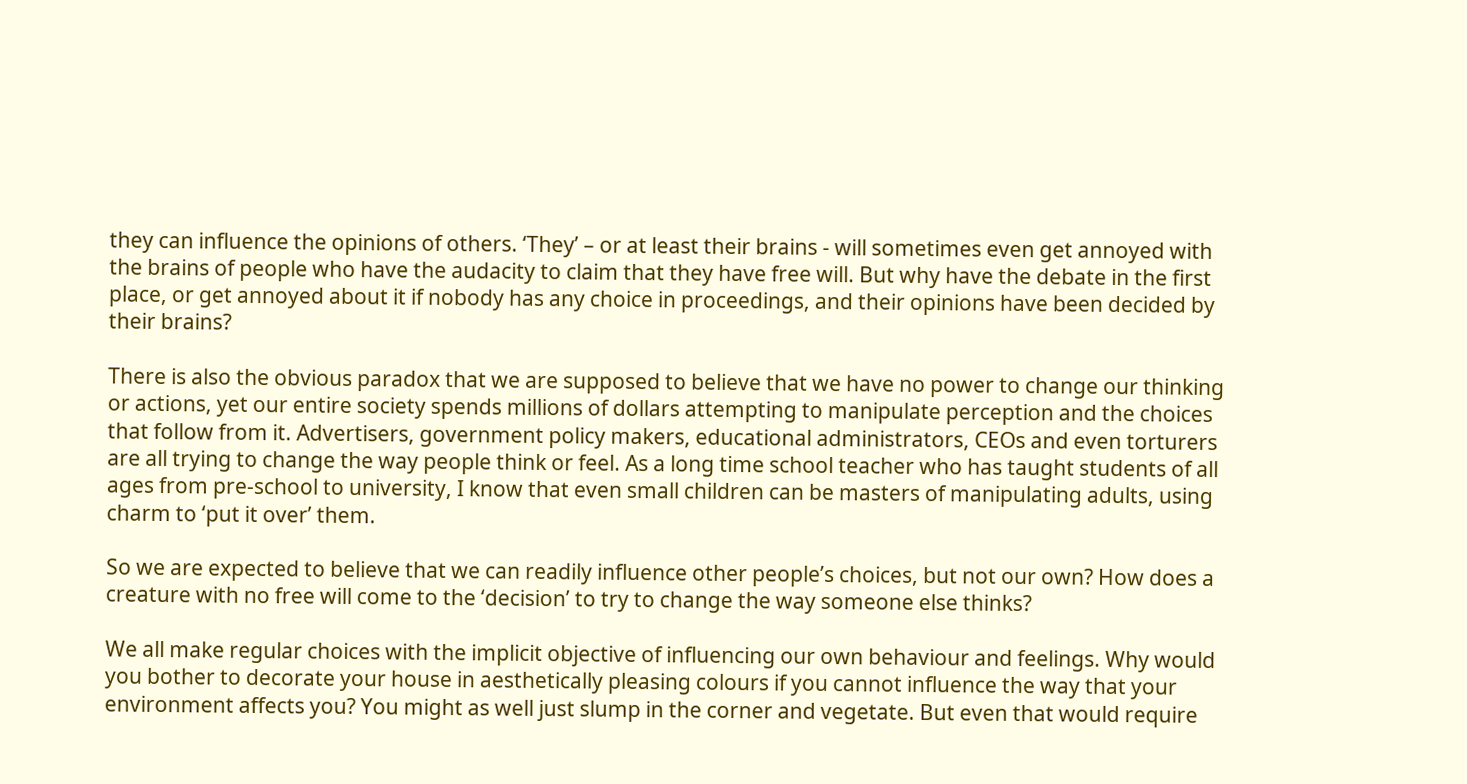they can influence the opinions of others. ‘They’ – or at least their brains - will sometimes even get annoyed with the brains of people who have the audacity to claim that they have free will. But why have the debate in the first place, or get annoyed about it if nobody has any choice in proceedings, and their opinions have been decided by their brains?

There is also the obvious paradox that we are supposed to believe that we have no power to change our thinking or actions, yet our entire society spends millions of dollars attempting to manipulate perception and the choices that follow from it. Advertisers, government policy makers, educational administrators, CEOs and even torturers are all trying to change the way people think or feel. As a long time school teacher who has taught students of all ages from pre-school to university, I know that even small children can be masters of manipulating adults, using charm to ‘put it over’ them.

So we are expected to believe that we can readily influence other people’s choices, but not our own? How does a creature with no free will come to the ‘decision’ to try to change the way someone else thinks?

We all make regular choices with the implicit objective of influencing our own behaviour and feelings. Why would you bother to decorate your house in aesthetically pleasing colours if you cannot influence the way that your environment affects you? You might as well just slump in the corner and vegetate. But even that would require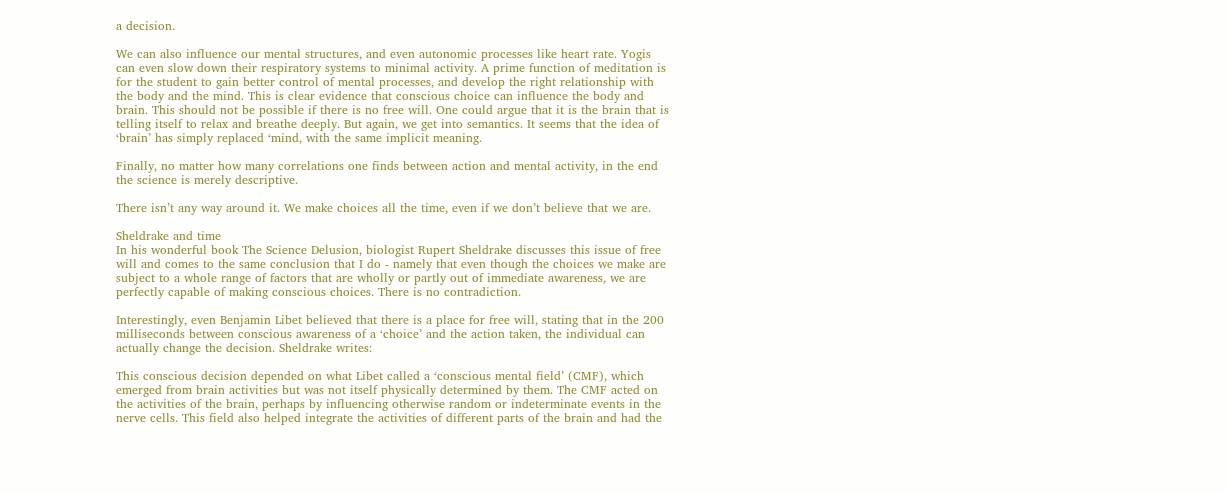a decision.

We can also influence our mental structures, and even autonomic processes like heart rate. Yogis can even slow down their respiratory systems to minimal activity. A prime function of meditation is for the student to gain better control of mental processes, and develop the right relationship with the body and the mind. This is clear evidence that conscious choice can influence the body and brain. This should not be possible if there is no free will. One could argue that it is the brain that is telling itself to relax and breathe deeply. But again, we get into semantics. It seems that the idea of ‘brain’ has simply replaced ‘mind, with the same implicit meaning.

Finally, no matter how many correlations one finds between action and mental activity, in the end the science is merely descriptive.

There isn’t any way around it. We make choices all the time, even if we don’t believe that we are.

Sheldrake and time
In his wonderful book The Science Delusion, biologist Rupert Sheldrake discusses this issue of free will and comes to the same conclusion that I do - namely that even though the choices we make are subject to a whole range of factors that are wholly or partly out of immediate awareness, we are perfectly capable of making conscious choices. There is no contradiction.

Interestingly, even Benjamin Libet believed that there is a place for free will, stating that in the 200 milliseconds between conscious awareness of a ‘choice’ and the action taken, the individual can actually change the decision. Sheldrake writes:

This conscious decision depended on what Libet called a ‘conscious mental field’ (CMF), which emerged from brain activities but was not itself physically determined by them. The CMF acted on the activities of the brain, perhaps by influencing otherwise random or indeterminate events in the nerve cells. This field also helped integrate the activities of different parts of the brain and had the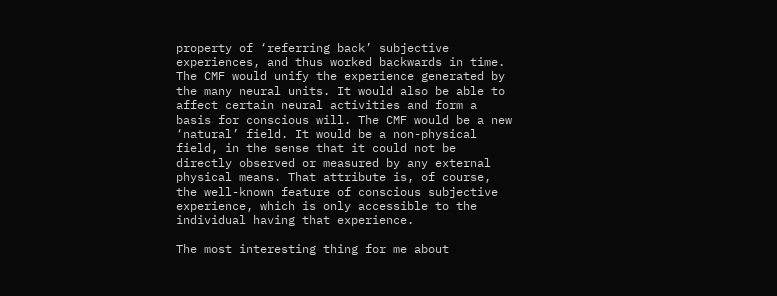property of ‘referring back’ subjective experiences, and thus worked backwards in time. The CMF would unify the experience generated by the many neural units. It would also be able to affect certain neural activities and form a basis for conscious will. The CMF would be a new ‘natural’ field. It would be a non-physical field, in the sense that it could not be directly observed or measured by any external physical means. That attribute is, of course, the well-known feature of conscious subjective experience, which is only accessible to the individual having that experience.

The most interesting thing for me about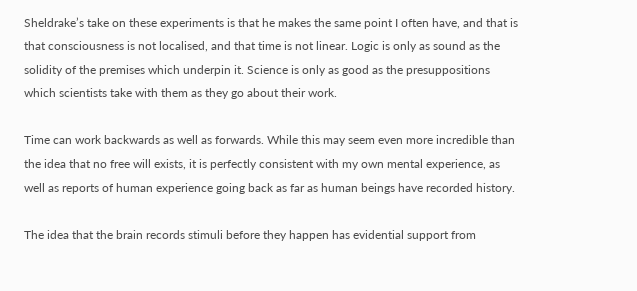Sheldrake’s take on these experiments is that he makes the same point I often have, and that is that consciousness is not localised, and that time is not linear. Logic is only as sound as the solidity of the premises which underpin it. Science is only as good as the presuppositions which scientists take with them as they go about their work.

Time can work backwards as well as forwards. While this may seem even more incredible than the idea that no free will exists, it is perfectly consistent with my own mental experience, as well as reports of human experience going back as far as human beings have recorded history.

The idea that the brain records stimuli before they happen has evidential support from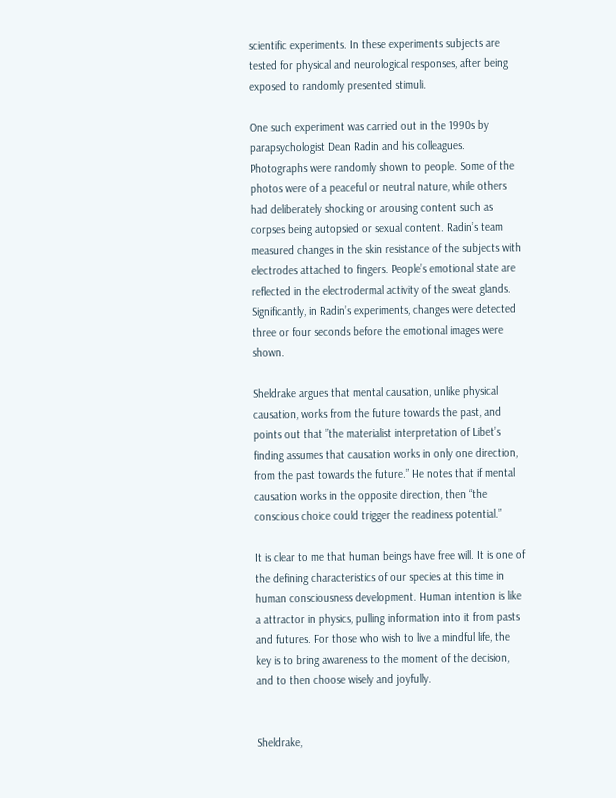scientific experiments. In these experiments subjects are tested for physical and neurological responses, after being exposed to randomly presented stimuli.

One such experiment was carried out in the 1990s by parapsychologist Dean Radin and his colleagues. Photographs were randomly shown to people. Some of the photos were of a peaceful or neutral nature, while others had deliberately shocking or arousing content such as corpses being autopsied or sexual content. Radin’s team measured changes in the skin resistance of the subjects with electrodes attached to fingers. People’s emotional state are reflected in the electrodermal activity of the sweat glands. Significantly, in Radin’s experiments, changes were detected three or four seconds before the emotional images were shown.

Sheldrake argues that mental causation, unlike physical causation, works from the future towards the past, and points out that ”the materialist interpretation of Libet’s finding assumes that causation works in only one direction, from the past towards the future.” He notes that if mental causation works in the opposite direction, then “the conscious choice could trigger the readiness potential.”

It is clear to me that human beings have free will. It is one of the defining characteristics of our species at this time in human consciousness development. Human intention is like a attractor in physics, pulling information into it from pasts and futures. For those who wish to live a mindful life, the key is to bring awareness to the moment of the decision, and to then choose wisely and joyfully.


Sheldrake,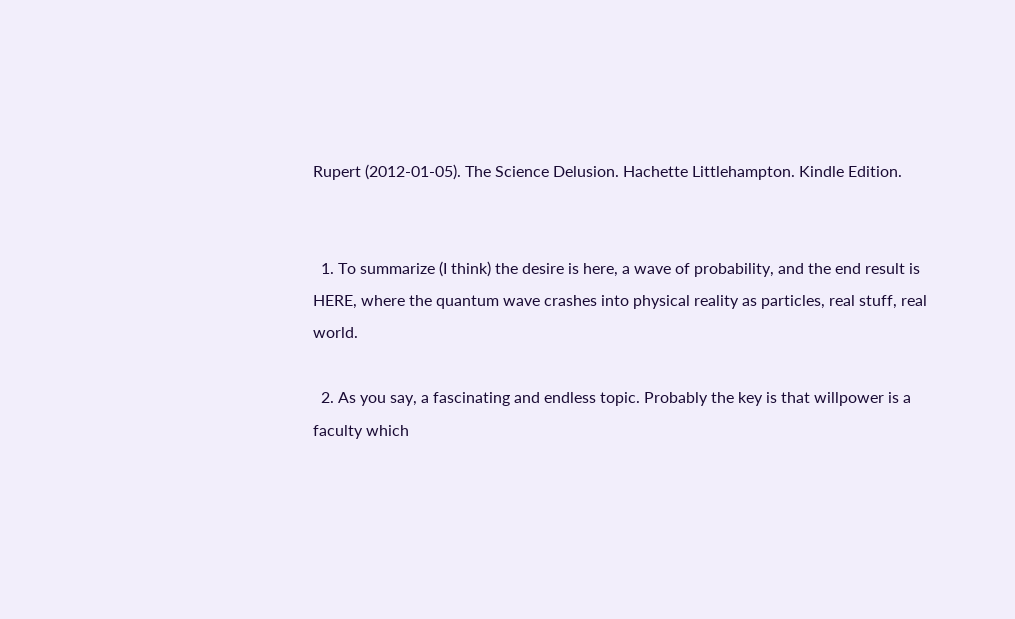Rupert (2012-01-05). The Science Delusion. Hachette Littlehampton. Kindle Edition.


  1. To summarize (I think) the desire is here, a wave of probability, and the end result is HERE, where the quantum wave crashes into physical reality as particles, real stuff, real world.

  2. As you say, a fascinating and endless topic. Probably the key is that willpower is a faculty which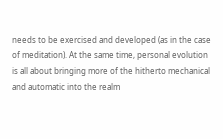needs to be exercised and developed (as in the case of meditation). At the same time, personal evolution is all about bringing more of the hitherto mechanical and automatic into the realm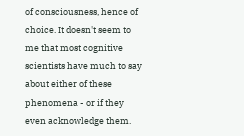of consciousness, hence of choice. It doesn't seem to me that most cognitive scientists have much to say about either of these phenomena - or if they even acknowledge them.